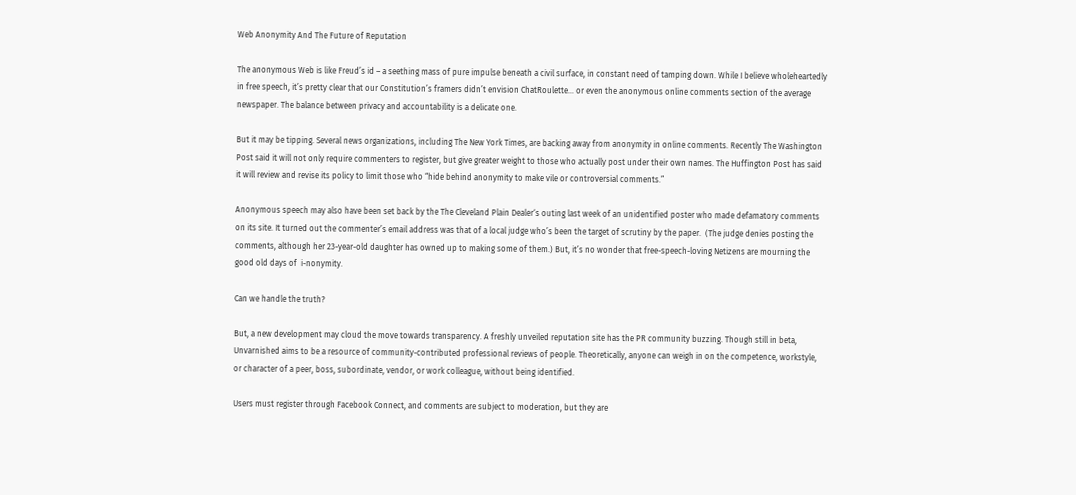Web Anonymity And The Future of Reputation

The anonymous Web is like Freud’s id – a seething mass of pure impulse beneath a civil surface, in constant need of tamping down. While I believe wholeheartedly in free speech, it’s pretty clear that our Constitution’s framers didn’t envision ChatRoulette… or even the anonymous online comments section of the average newspaper. The balance between privacy and accountability is a delicate one.

But it may be tipping. Several news organizations, including The New York Times, are backing away from anonymity in online comments. Recently The Washington Post said it will not only require commenters to register, but give greater weight to those who actually post under their own names. The Huffington Post has said it will review and revise its policy to limit those who “hide behind anonymity to make vile or controversial comments.”

Anonymous speech may also have been set back by the The Cleveland Plain Dealer‘s outing last week of an unidentified poster who made defamatory comments on its site. It turned out the commenter’s email address was that of a local judge who’s been the target of scrutiny by the paper.  (The judge denies posting the comments, although her 23-year-old daughter has owned up to making some of them.) But, it’s no wonder that free-speech-loving Netizens are mourning the good old days of  i-nonymity.

Can we handle the truth?

But, a new development may cloud the move towards transparency. A freshly unveiled reputation site has the PR community buzzing. Though still in beta, Unvarnished aims to be a resource of community-contributed professional reviews of people. Theoretically, anyone can weigh in on the competence, workstyle, or character of a peer, boss, subordinate, vendor, or work colleague, without being identified.

Users must register through Facebook Connect, and comments are subject to moderation, but they are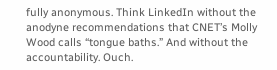fully anonymous. Think LinkedIn without the anodyne recommendations that CNET’s Molly Wood calls “tongue baths.” And without the accountability. Ouch.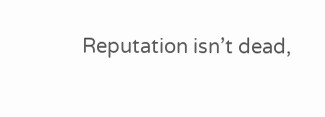Reputation isn’t dead,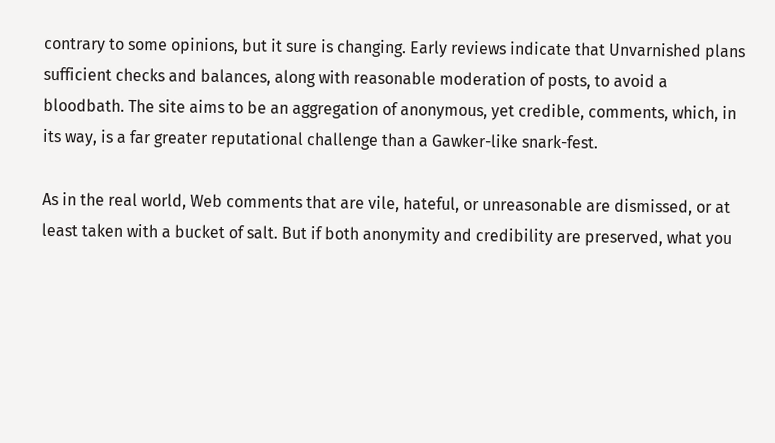contrary to some opinions, but it sure is changing. Early reviews indicate that Unvarnished plans sufficient checks and balances, along with reasonable moderation of posts, to avoid a bloodbath. The site aims to be an aggregation of anonymous, yet credible, comments, which, in its way, is a far greater reputational challenge than a Gawker-like snark-fest.

As in the real world, Web comments that are vile, hateful, or unreasonable are dismissed, or at least taken with a bucket of salt. But if both anonymity and credibility are preserved, what you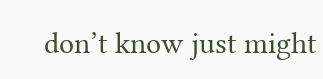don’t know just might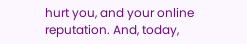hurt you, and your online reputation. And, today,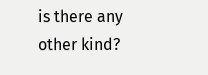is there any other kind?